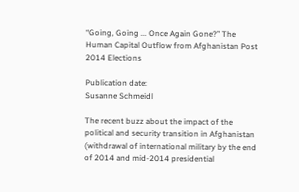“Going, Going ... Once Again Gone?” The Human Capital Outflow from Afghanistan Post 2014 Elections

Publication date:
Susanne Schmeidl

The recent buzz about the impact of the political and security transition in Afghanistan (withdrawal of international military by the end of 2014 and mid-2014 presidential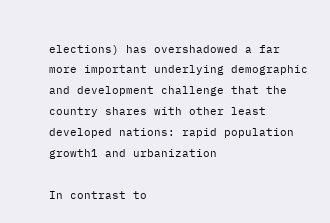elections) has overshadowed a far more important underlying demographic and development challenge that the country shares with other least developed nations: rapid population growth1 and urbanization

In contrast to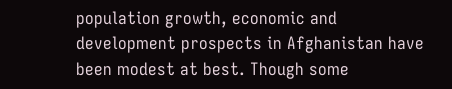population growth, economic and development prospects in Afghanistan have been modest at best. Though some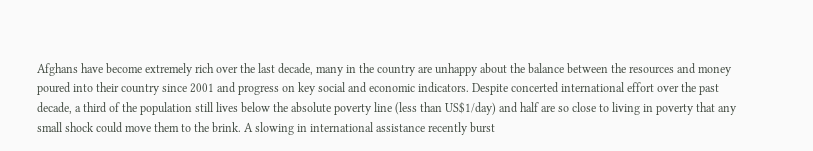Afghans have become extremely rich over the last decade, many in the country are unhappy about the balance between the resources and money poured into their country since 2001 and progress on key social and economic indicators. Despite concerted international effort over the past decade, a third of the population still lives below the absolute poverty line (less than US$1/day) and half are so close to living in poverty that any small shock could move them to the brink. A slowing in international assistance recently burst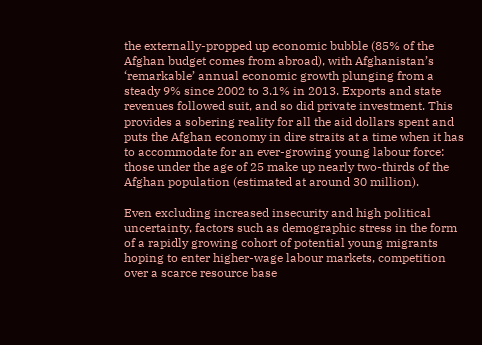the externally-propped up economic bubble (85% of the Afghan budget comes from abroad), with Afghanistan’s ‘remarkable’ annual economic growth plunging from a steady 9% since 2002 to 3.1% in 2013. Exports and state revenues followed suit, and so did private investment. This provides a sobering reality for all the aid dollars spent and puts the Afghan economy in dire straits at a time when it has to accommodate for an ever-growing young labour force: those under the age of 25 make up nearly two-thirds of the Afghan population (estimated at around 30 million).

Even excluding increased insecurity and high political uncertainty, factors such as demographic stress in the form of a rapidly growing cohort of potential young migrants hoping to enter higher-wage labour markets, competition over a scarce resource base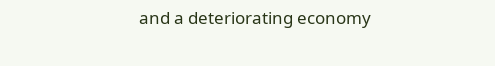and a deteriorating economy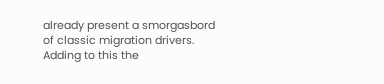already present a smorgasbord of classic migration drivers. Adding to this the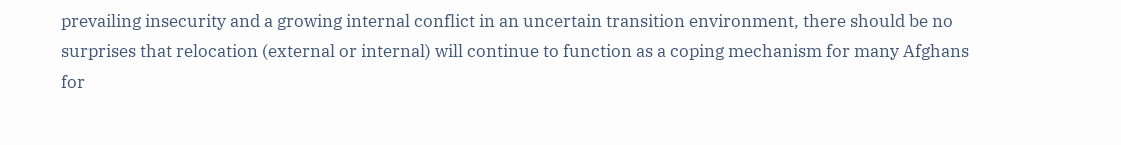prevailing insecurity and a growing internal conflict in an uncertain transition environment, there should be no surprises that relocation (external or internal) will continue to function as a coping mechanism for many Afghans for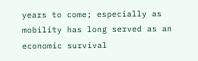years to come; especially as mobility has long served as an economic survival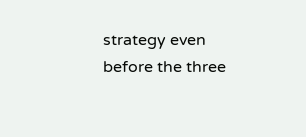strategy even before the three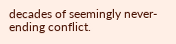decades of seemingly never-ending conflict.